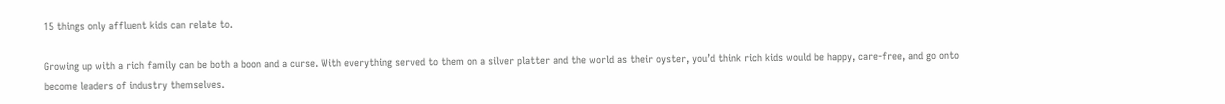15 things only affluent kids can relate to.

Growing up with a rich family can be both a boon and a curse. With everything served to them on a silver platter and the world as their oyster, you’d think rich kids would be happy, care-free, and go onto become leaders of industry themselves.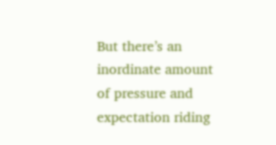But there’s an inordinate amount of pressure and expectation riding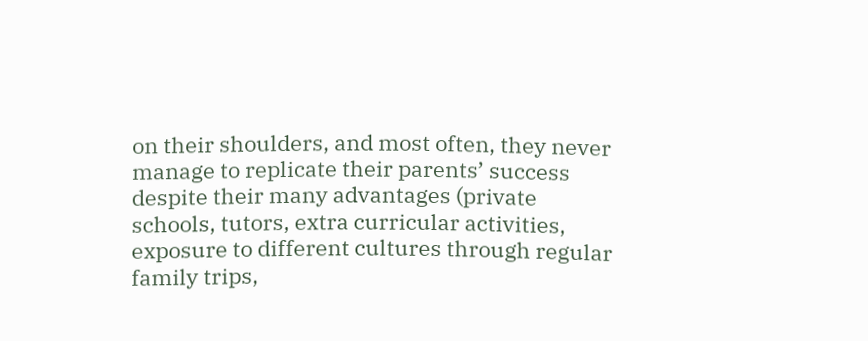on their shoulders, and most often, they never manage to replicate their parents’ success despite their many advantages (private schools, tutors, extra curricular activities, exposure to different cultures through regular family trips,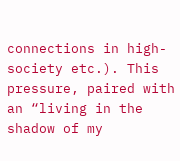connections in high-society etc.). This pressure, paired with an “living in the shadow of my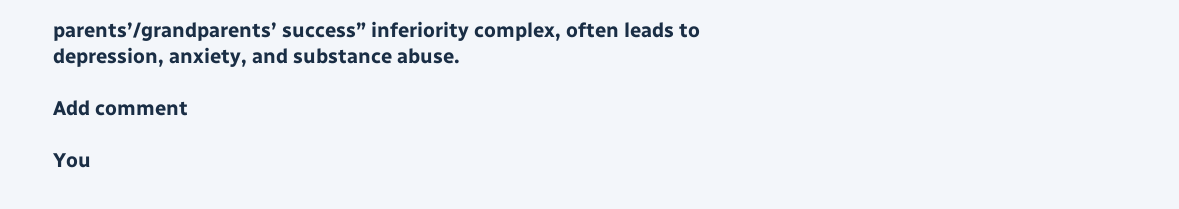parents’/grandparents’ success” inferiority complex, often leads to depression, anxiety, and substance abuse.

Add comment

You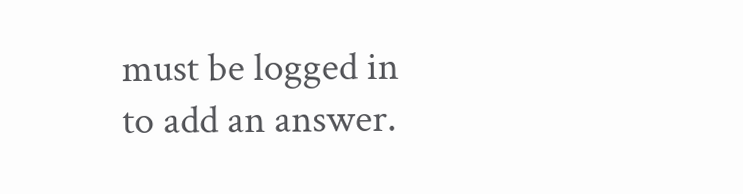must be logged in to add an answer.